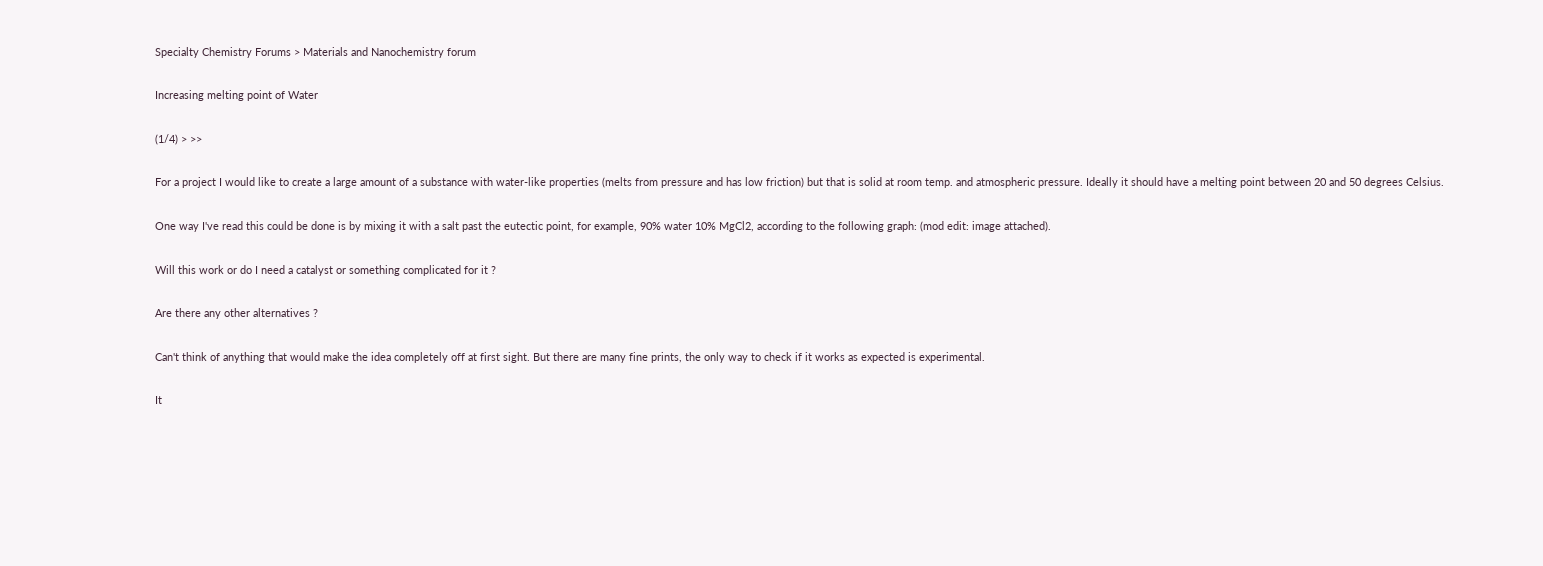Specialty Chemistry Forums > Materials and Nanochemistry forum

Increasing melting point of Water

(1/4) > >>

For a project I would like to create a large amount of a substance with water-like properties (melts from pressure and has low friction) but that is solid at room temp. and atmospheric pressure. Ideally it should have a melting point between 20 and 50 degrees Celsius.

One way I've read this could be done is by mixing it with a salt past the eutectic point, for example, 90% water 10% MgCl2, according to the following graph: (mod edit: image attached).

Will this work or do I need a catalyst or something complicated for it ?

Are there any other alternatives ?

Can't think of anything that would make the idea completely off at first sight. But there are many fine prints, the only way to check if it works as expected is experimental.

It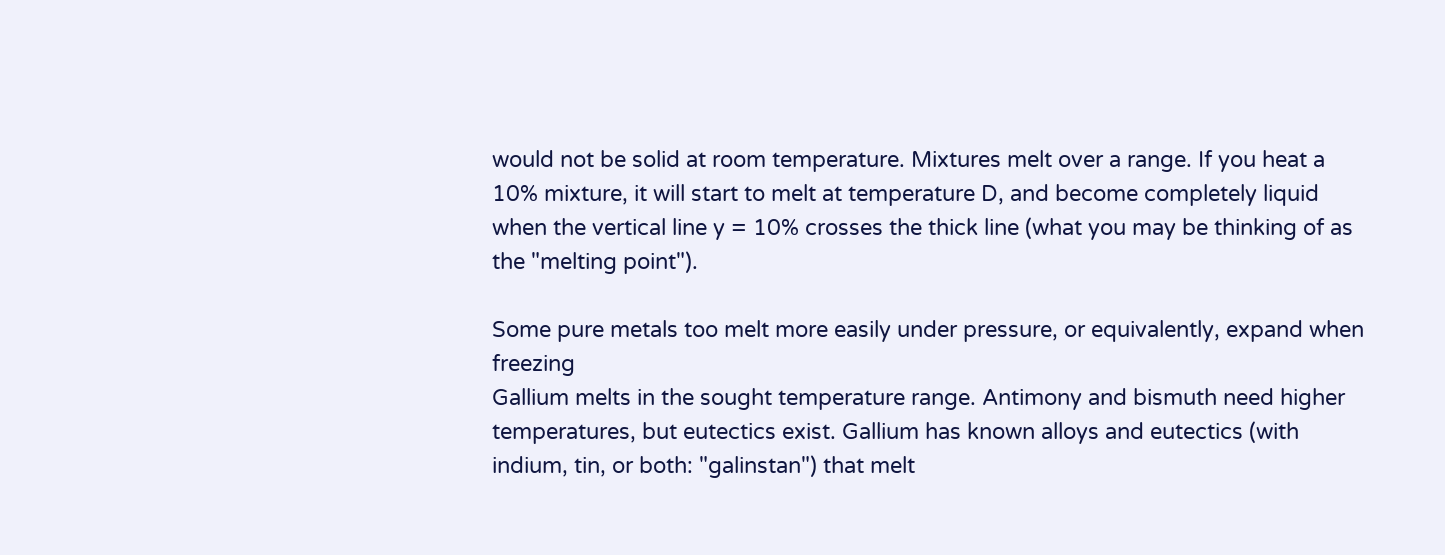would not be solid at room temperature. Mixtures melt over a range. If you heat a 10% mixture, it will start to melt at temperature D, and become completely liquid when the vertical line y = 10% crosses the thick line (what you may be thinking of as the "melting point").

Some pure metals too melt more easily under pressure, or equivalently, expand when freezing
Gallium melts in the sought temperature range. Antimony and bismuth need higher temperatures, but eutectics exist. Gallium has known alloys and eutectics (with indium, tin, or both: "galinstan") that melt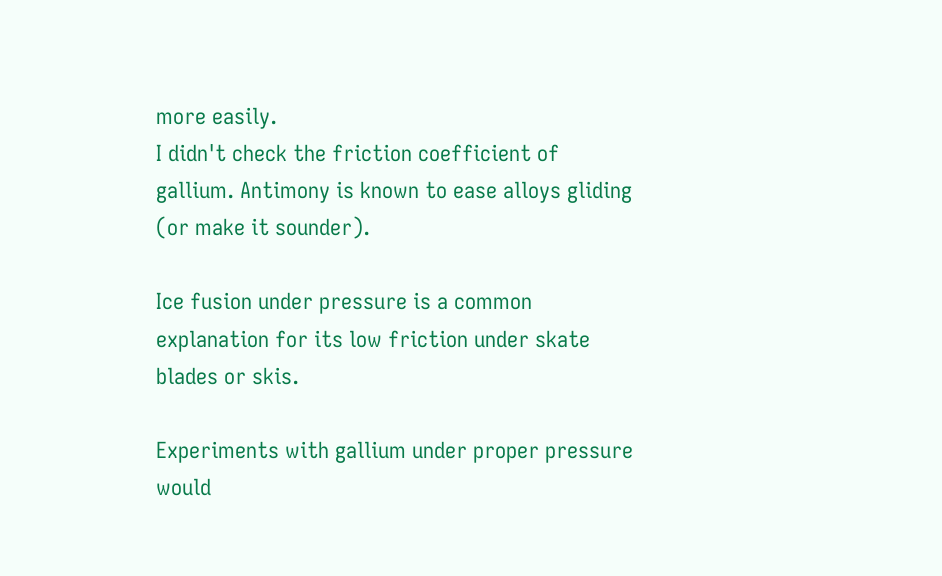more easily.
I didn't check the friction coefficient of gallium. Antimony is known to ease alloys gliding (or make it sounder).

Ice fusion under pressure is a common explanation for its low friction under skate blades or skis.

Experiments with gallium under proper pressure would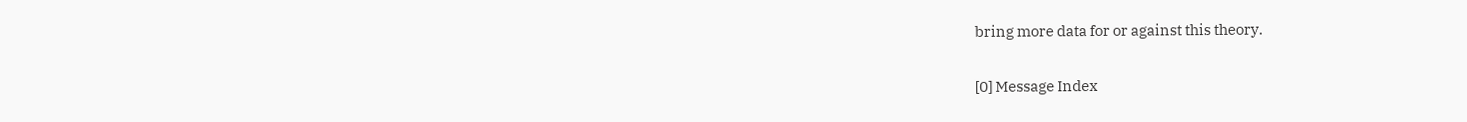bring more data for or against this theory.


[0] Message Index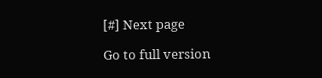[#] Next page

Go to full version